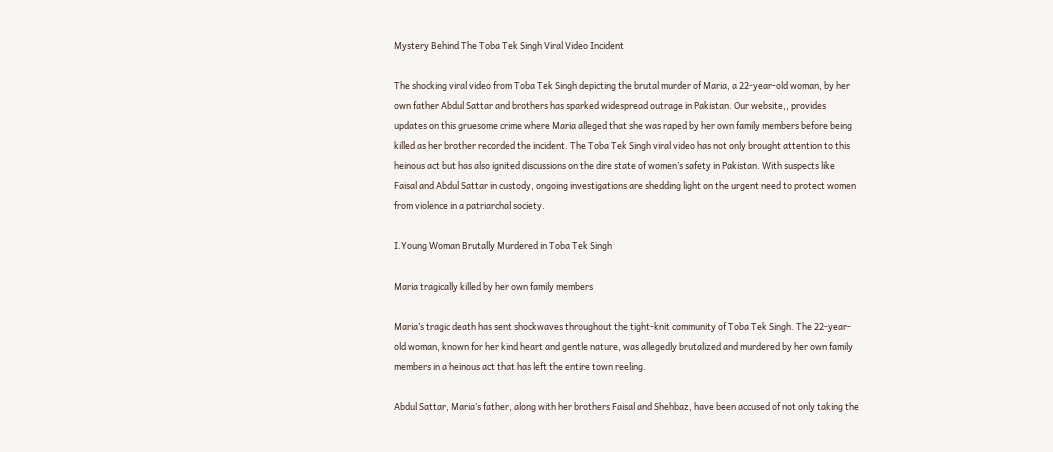Mystery Behind The Toba Tek Singh Viral Video Incident

The shocking viral video from Toba Tek Singh depicting the brutal murder of Maria, a 22-year-old woman, by her own father Abdul Sattar and brothers has sparked widespread outrage in Pakistan. Our website,, provides updates on this gruesome crime where Maria alleged that she was raped by her own family members before being killed as her brother recorded the incident. The Toba Tek Singh viral video has not only brought attention to this heinous act but has also ignited discussions on the dire state of women’s safety in Pakistan. With suspects like Faisal and Abdul Sattar in custody, ongoing investigations are shedding light on the urgent need to protect women from violence in a patriarchal society.

I.Young Woman Brutally Murdered in Toba Tek Singh

Maria tragically killed by her own family members

Maria’s tragic death has sent shockwaves throughout the tight-knit community of Toba Tek Singh. The 22-year-old woman, known for her kind heart and gentle nature, was allegedly brutalized and murdered by her own family members in a heinous act that has left the entire town reeling.

Abdul Sattar, Maria’s father, along with her brothers Faisal and Shehbaz, have been accused of not only taking the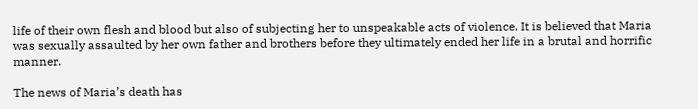life of their own flesh and blood but also of subjecting her to unspeakable acts of violence. It is believed that Maria was sexually assaulted by her own father and brothers before they ultimately ended her life in a brutal and horrific manner.

The news of Maria’s death has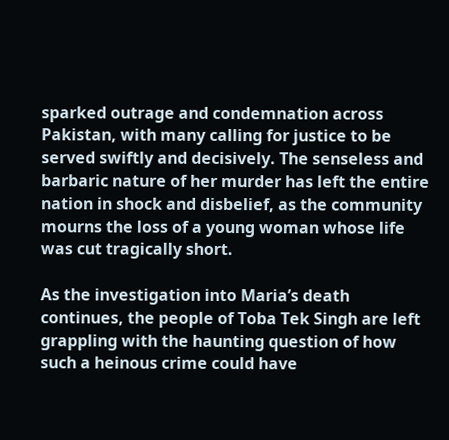sparked outrage and condemnation across Pakistan, with many calling for justice to be served swiftly and decisively. The senseless and barbaric nature of her murder has left the entire nation in shock and disbelief, as the community mourns the loss of a young woman whose life was cut tragically short.

As the investigation into Maria’s death continues, the people of Toba Tek Singh are left grappling with the haunting question of how such a heinous crime could have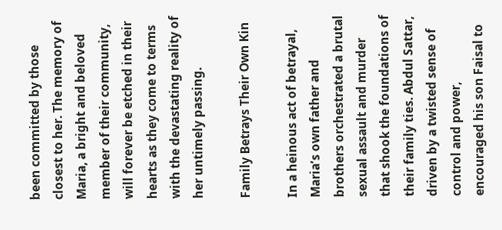been committed by those closest to her. The memory of Maria, a bright and beloved member of their community, will forever be etched in their hearts as they come to terms with the devastating reality of her untimely passing.

Family Betrays Their Own Kin

In a heinous act of betrayal, Maria’s own father and brothers orchestrated a brutal sexual assault and murder that shook the foundations of their family ties. Abdul Sattar, driven by a twisted sense of control and power, encouraged his son Faisal to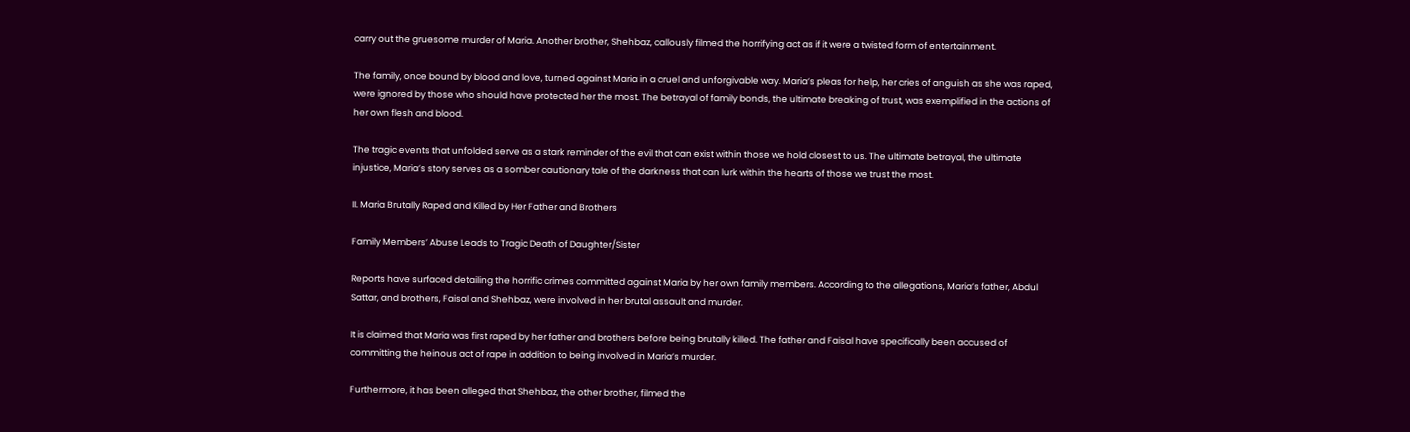carry out the gruesome murder of Maria. Another brother, Shehbaz, callously filmed the horrifying act as if it were a twisted form of entertainment.

The family, once bound by blood and love, turned against Maria in a cruel and unforgivable way. Maria’s pleas for help, her cries of anguish as she was raped, were ignored by those who should have protected her the most. The betrayal of family bonds, the ultimate breaking of trust, was exemplified in the actions of her own flesh and blood.

The tragic events that unfolded serve as a stark reminder of the evil that can exist within those we hold closest to us. The ultimate betrayal, the ultimate injustice, Maria’s story serves as a somber cautionary tale of the darkness that can lurk within the hearts of those we trust the most.

II. Maria Brutally Raped and Killed by Her Father and Brothers

Family Members’ Abuse Leads to Tragic Death of Daughter/Sister

Reports have surfaced detailing the horrific crimes committed against Maria by her own family members. According to the allegations, Maria’s father, Abdul Sattar, and brothers, Faisal and Shehbaz, were involved in her brutal assault and murder.

It is claimed that Maria was first raped by her father and brothers before being brutally killed. The father and Faisal have specifically been accused of committing the heinous act of rape in addition to being involved in Maria’s murder.

Furthermore, it has been alleged that Shehbaz, the other brother, filmed the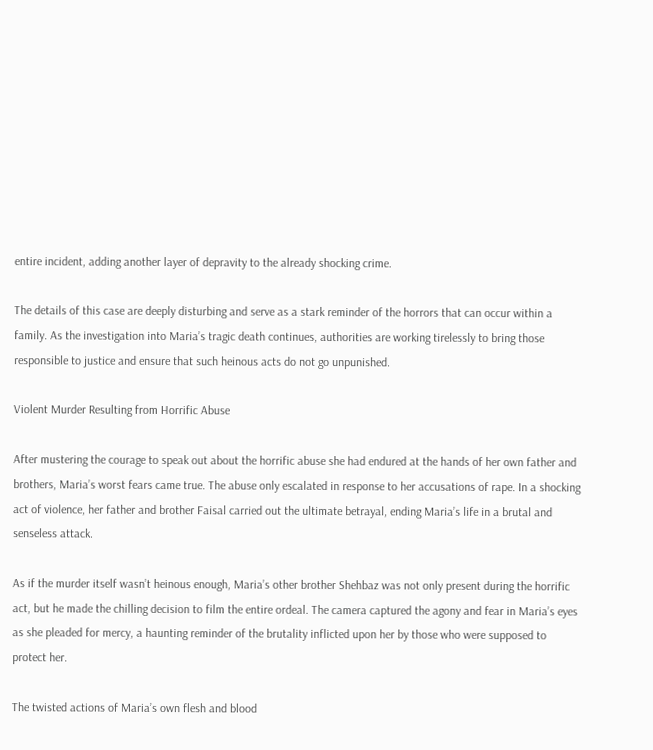entire incident, adding another layer of depravity to the already shocking crime.

The details of this case are deeply disturbing and serve as a stark reminder of the horrors that can occur within a family. As the investigation into Maria’s tragic death continues, authorities are working tirelessly to bring those responsible to justice and ensure that such heinous acts do not go unpunished.

Violent Murder Resulting from Horrific Abuse

After mustering the courage to speak out about the horrific abuse she had endured at the hands of her own father and brothers, Maria’s worst fears came true. The abuse only escalated in response to her accusations of rape. In a shocking act of violence, her father and brother Faisal carried out the ultimate betrayal, ending Maria’s life in a brutal and senseless attack.

As if the murder itself wasn’t heinous enough, Maria’s other brother Shehbaz was not only present during the horrific act, but he made the chilling decision to film the entire ordeal. The camera captured the agony and fear in Maria’s eyes as she pleaded for mercy, a haunting reminder of the brutality inflicted upon her by those who were supposed to protect her.

The twisted actions of Maria’s own flesh and blood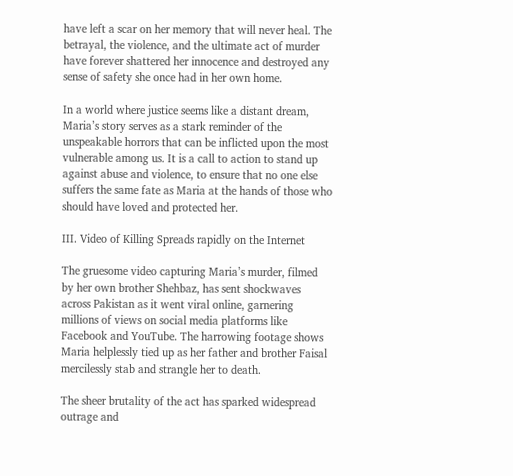have left a scar on her memory that will never heal. The betrayal, the violence, and the ultimate act of murder have forever shattered her innocence and destroyed any sense of safety she once had in her own home.

In a world where justice seems like a distant dream, Maria’s story serves as a stark reminder of the unspeakable horrors that can be inflicted upon the most vulnerable among us. It is a call to action to stand up against abuse and violence, to ensure that no one else suffers the same fate as Maria at the hands of those who should have loved and protected her.

III. Video of Killing Spreads rapidly on the Internet

The gruesome video capturing Maria’s murder, filmed by her own brother Shehbaz, has sent shockwaves across Pakistan as it went viral online, garnering millions of views on social media platforms like Facebook and YouTube. The harrowing footage shows Maria helplessly tied up as her father and brother Faisal mercilessly stab and strangle her to death.

The sheer brutality of the act has sparked widespread outrage and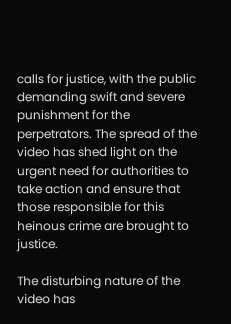calls for justice, with the public demanding swift and severe punishment for the perpetrators. The spread of the video has shed light on the urgent need for authorities to take action and ensure that those responsible for this heinous crime are brought to justice.

The disturbing nature of the video has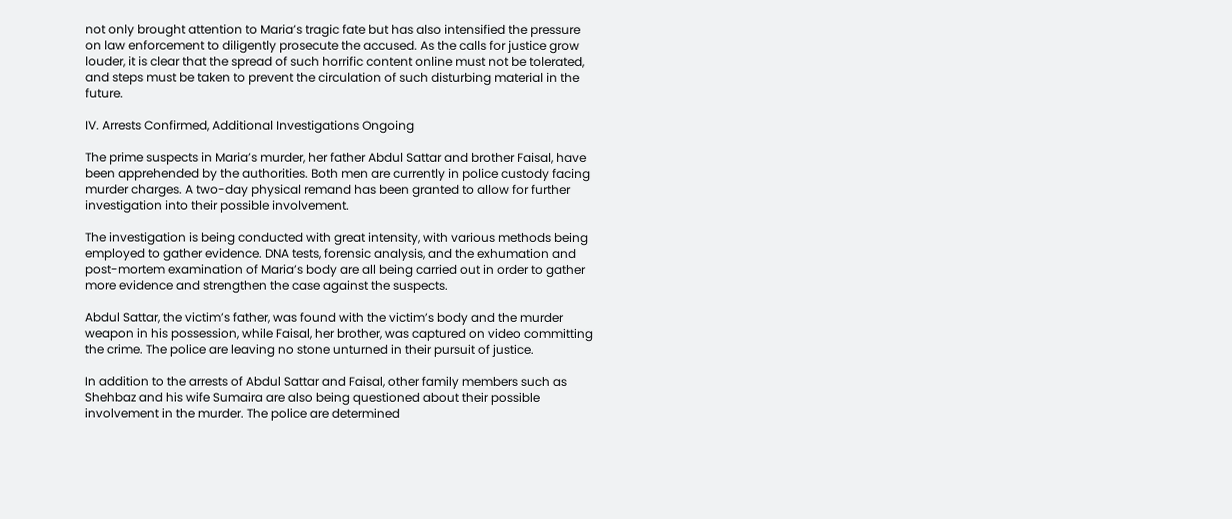not only brought attention to Maria’s tragic fate but has also intensified the pressure on law enforcement to diligently prosecute the accused. As the calls for justice grow louder, it is clear that the spread of such horrific content online must not be tolerated, and steps must be taken to prevent the circulation of such disturbing material in the future.

IV. Arrests Confirmed, Additional Investigations Ongoing

The prime suspects in Maria’s murder, her father Abdul Sattar and brother Faisal, have been apprehended by the authorities. Both men are currently in police custody facing murder charges. A two-day physical remand has been granted to allow for further investigation into their possible involvement.

The investigation is being conducted with great intensity, with various methods being employed to gather evidence. DNA tests, forensic analysis, and the exhumation and post-mortem examination of Maria’s body are all being carried out in order to gather more evidence and strengthen the case against the suspects.

Abdul Sattar, the victim’s father, was found with the victim’s body and the murder weapon in his possession, while Faisal, her brother, was captured on video committing the crime. The police are leaving no stone unturned in their pursuit of justice.

In addition to the arrests of Abdul Sattar and Faisal, other family members such as Shehbaz and his wife Sumaira are also being questioned about their possible involvement in the murder. The police are determined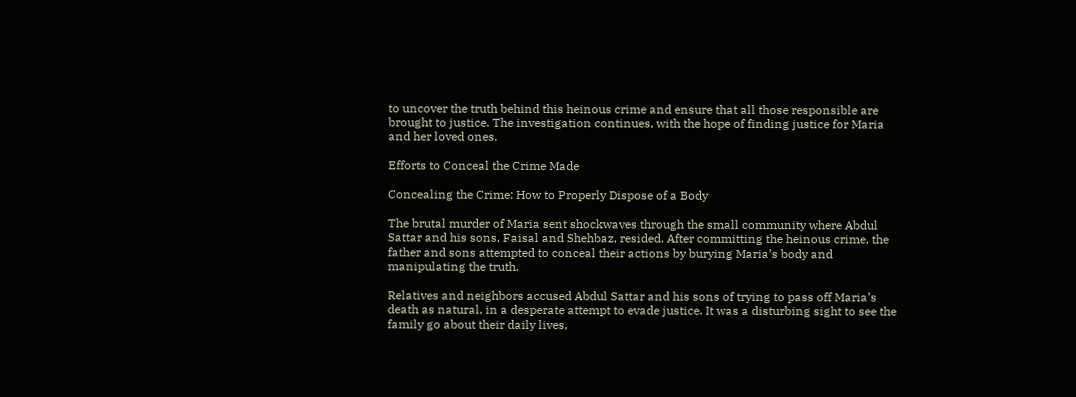to uncover the truth behind this heinous crime and ensure that all those responsible are brought to justice. The investigation continues, with the hope of finding justice for Maria and her loved ones.

Efforts to Conceal the Crime Made

Concealing the Crime: How to Properly Dispose of a Body

The brutal murder of Maria sent shockwaves through the small community where Abdul Sattar and his sons, Faisal and Shehbaz, resided. After committing the heinous crime, the father and sons attempted to conceal their actions by burying Maria’s body and manipulating the truth.

Relatives and neighbors accused Abdul Sattar and his sons of trying to pass off Maria’s death as natural, in a desperate attempt to evade justice. It was a disturbing sight to see the family go about their daily lives,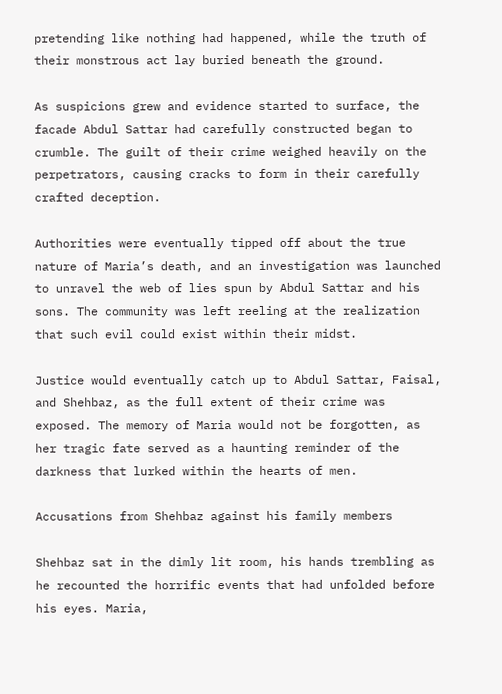pretending like nothing had happened, while the truth of their monstrous act lay buried beneath the ground.

As suspicions grew and evidence started to surface, the facade Abdul Sattar had carefully constructed began to crumble. The guilt of their crime weighed heavily on the perpetrators, causing cracks to form in their carefully crafted deception.

Authorities were eventually tipped off about the true nature of Maria’s death, and an investigation was launched to unravel the web of lies spun by Abdul Sattar and his sons. The community was left reeling at the realization that such evil could exist within their midst.

Justice would eventually catch up to Abdul Sattar, Faisal, and Shehbaz, as the full extent of their crime was exposed. The memory of Maria would not be forgotten, as her tragic fate served as a haunting reminder of the darkness that lurked within the hearts of men.

Accusations from Shehbaz against his family members

Shehbaz sat in the dimly lit room, his hands trembling as he recounted the horrific events that had unfolded before his eyes. Maria,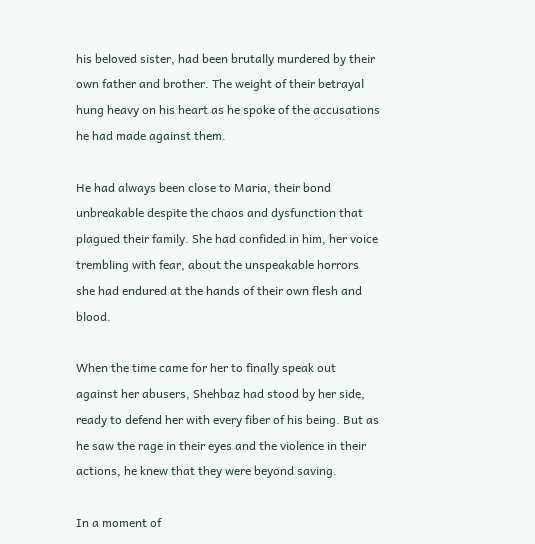his beloved sister, had been brutally murdered by their own father and brother. The weight of their betrayal hung heavy on his heart as he spoke of the accusations he had made against them.

He had always been close to Maria, their bond unbreakable despite the chaos and dysfunction that plagued their family. She had confided in him, her voice trembling with fear, about the unspeakable horrors she had endured at the hands of their own flesh and blood.

When the time came for her to finally speak out against her abusers, Shehbaz had stood by her side, ready to defend her with every fiber of his being. But as he saw the rage in their eyes and the violence in their actions, he knew that they were beyond saving.

In a moment of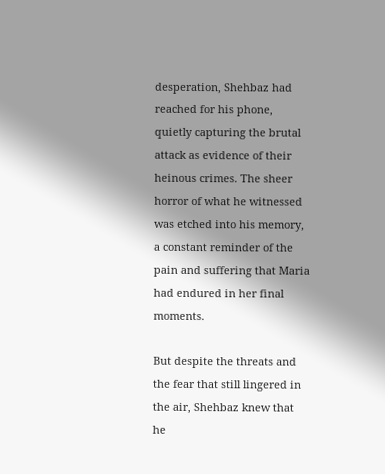desperation, Shehbaz had reached for his phone, quietly capturing the brutal attack as evidence of their heinous crimes. The sheer horror of what he witnessed was etched into his memory, a constant reminder of the pain and suffering that Maria had endured in her final moments.

But despite the threats and the fear that still lingered in the air, Shehbaz knew that he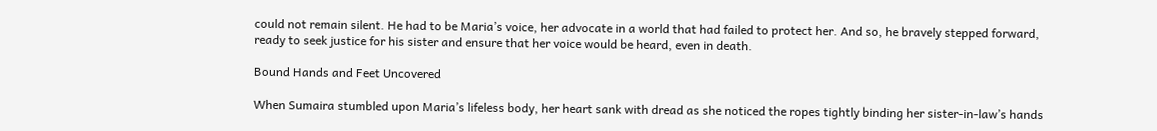could not remain silent. He had to be Maria’s voice, her advocate in a world that had failed to protect her. And so, he bravely stepped forward, ready to seek justice for his sister and ensure that her voice would be heard, even in death.

Bound Hands and Feet Uncovered

When Sumaira stumbled upon Maria’s lifeless body, her heart sank with dread as she noticed the ropes tightly binding her sister-in-law’s hands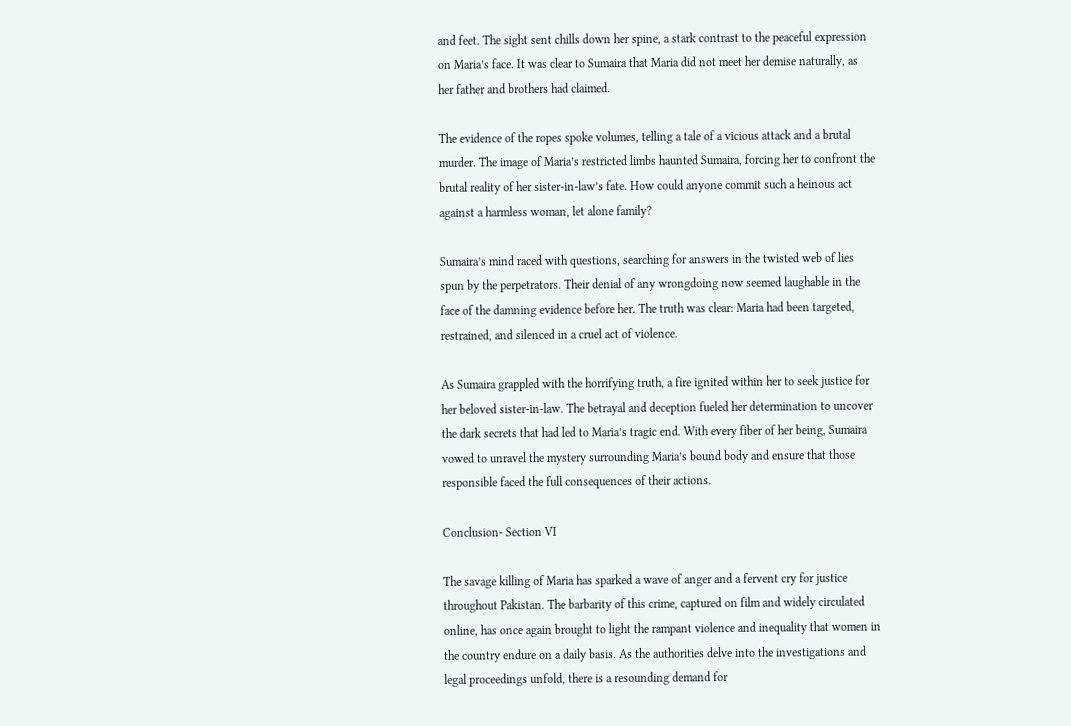and feet. The sight sent chills down her spine, a stark contrast to the peaceful expression on Maria’s face. It was clear to Sumaira that Maria did not meet her demise naturally, as her father and brothers had claimed.

The evidence of the ropes spoke volumes, telling a tale of a vicious attack and a brutal murder. The image of Maria’s restricted limbs haunted Sumaira, forcing her to confront the brutal reality of her sister-in-law’s fate. How could anyone commit such a heinous act against a harmless woman, let alone family?

Sumaira’s mind raced with questions, searching for answers in the twisted web of lies spun by the perpetrators. Their denial of any wrongdoing now seemed laughable in the face of the damning evidence before her. The truth was clear: Maria had been targeted, restrained, and silenced in a cruel act of violence.

As Sumaira grappled with the horrifying truth, a fire ignited within her to seek justice for her beloved sister-in-law. The betrayal and deception fueled her determination to uncover the dark secrets that had led to Maria’s tragic end. With every fiber of her being, Sumaira vowed to unravel the mystery surrounding Maria’s bound body and ensure that those responsible faced the full consequences of their actions.

Conclusion- Section VI

The savage killing of Maria has sparked a wave of anger and a fervent cry for justice throughout Pakistan. The barbarity of this crime, captured on film and widely circulated online, has once again brought to light the rampant violence and inequality that women in the country endure on a daily basis. As the authorities delve into the investigations and legal proceedings unfold, there is a resounding demand for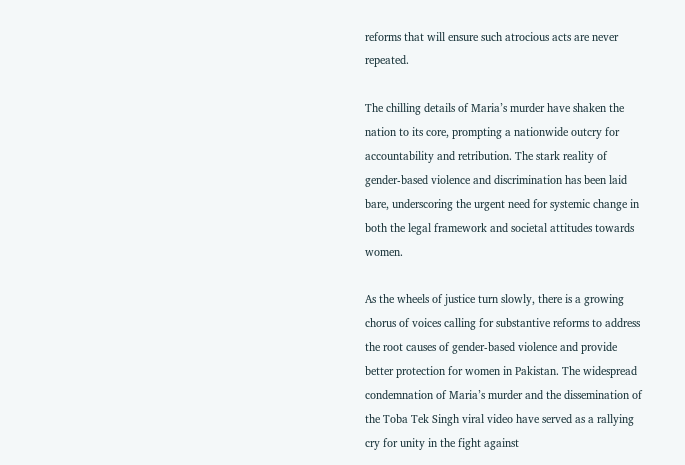reforms that will ensure such atrocious acts are never repeated.

The chilling details of Maria’s murder have shaken the nation to its core, prompting a nationwide outcry for accountability and retribution. The stark reality of gender-based violence and discrimination has been laid bare, underscoring the urgent need for systemic change in both the legal framework and societal attitudes towards women.

As the wheels of justice turn slowly, there is a growing chorus of voices calling for substantive reforms to address the root causes of gender-based violence and provide better protection for women in Pakistan. The widespread condemnation of Maria’s murder and the dissemination of the Toba Tek Singh viral video have served as a rallying cry for unity in the fight against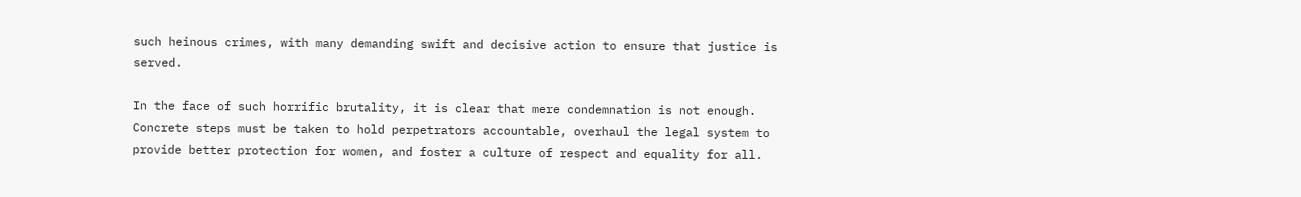such heinous crimes, with many demanding swift and decisive action to ensure that justice is served.

In the face of such horrific brutality, it is clear that mere condemnation is not enough. Concrete steps must be taken to hold perpetrators accountable, overhaul the legal system to provide better protection for women, and foster a culture of respect and equality for all.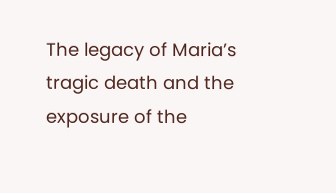The legacy of Maria’s tragic death and the exposure of the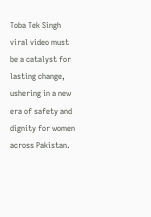Toba Tek Singh viral video must be a catalyst for lasting change, ushering in a new era of safety and dignity for women across Pakistan.